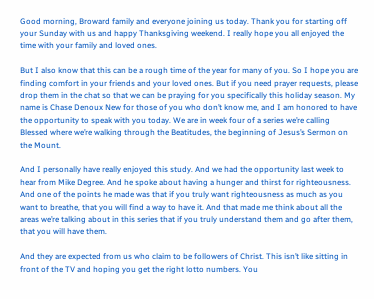Good morning, Broward family and everyone joining us today. Thank you for starting off your Sunday with us and happy Thanksgiving weekend. I really hope you all enjoyed the time with your family and loved ones.

But I also know that this can be a rough time of the year for many of you. So I hope you are finding comfort in your friends and your loved ones. But if you need prayer requests, please drop them in the chat so that we can be praying for you specifically this holiday season. My name is Chase Denoux New for those of you who don’t know me, and I am honored to have the opportunity to speak with you today. We are in week four of a series we’re calling Blessed where we’re walking through the Beatitudes, the beginning of Jesus’s Sermon on the Mount.

And I personally have really enjoyed this study. And we had the opportunity last week to hear from Mike Degree. And he spoke about having a hunger and thirst for righteousness. And one of the points he made was that if you truly want righteousness as much as you want to breathe, that you will find a way to have it. And that made me think about all the areas we’re talking about in this series that if you truly understand them and go after them, that you will have them.

And they are expected from us who claim to be followers of Christ. This isn’t like sitting in front of the TV and hoping you get the right lotto numbers. You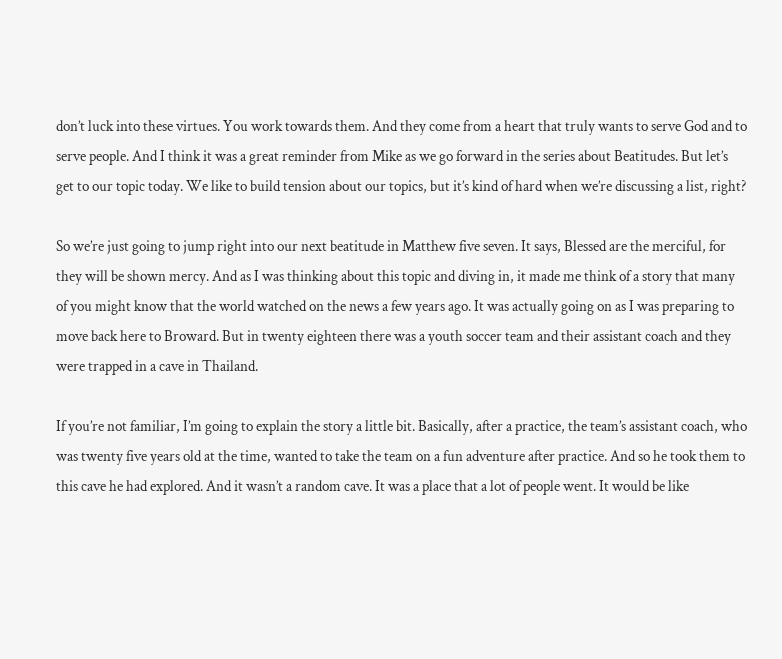don’t luck into these virtues. You work towards them. And they come from a heart that truly wants to serve God and to serve people. And I think it was a great reminder from Mike as we go forward in the series about Beatitudes. But let’s get to our topic today. We like to build tension about our topics, but it’s kind of hard when we’re discussing a list, right?

So we’re just going to jump right into our next beatitude in Matthew five seven. It says, Blessed are the merciful, for they will be shown mercy. And as I was thinking about this topic and diving in, it made me think of a story that many of you might know that the world watched on the news a few years ago. It was actually going on as I was preparing to move back here to Broward. But in twenty eighteen there was a youth soccer team and their assistant coach and they were trapped in a cave in Thailand.

If you’re not familiar, I’m going to explain the story a little bit. Basically, after a practice, the team’s assistant coach, who was twenty five years old at the time, wanted to take the team on a fun adventure after practice. And so he took them to this cave he had explored. And it wasn’t a random cave. It was a place that a lot of people went. It would be like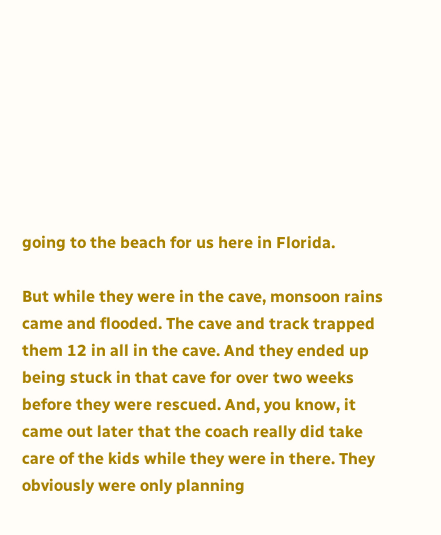going to the beach for us here in Florida.

But while they were in the cave, monsoon rains came and flooded. The cave and track trapped them 12 in all in the cave. And they ended up being stuck in that cave for over two weeks before they were rescued. And, you know, it came out later that the coach really did take care of the kids while they were in there. They obviously were only planning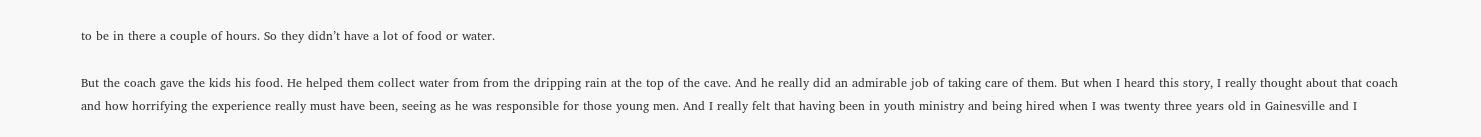to be in there a couple of hours. So they didn’t have a lot of food or water.

But the coach gave the kids his food. He helped them collect water from from the dripping rain at the top of the cave. And he really did an admirable job of taking care of them. But when I heard this story, I really thought about that coach and how horrifying the experience really must have been, seeing as he was responsible for those young men. And I really felt that having been in youth ministry and being hired when I was twenty three years old in Gainesville and I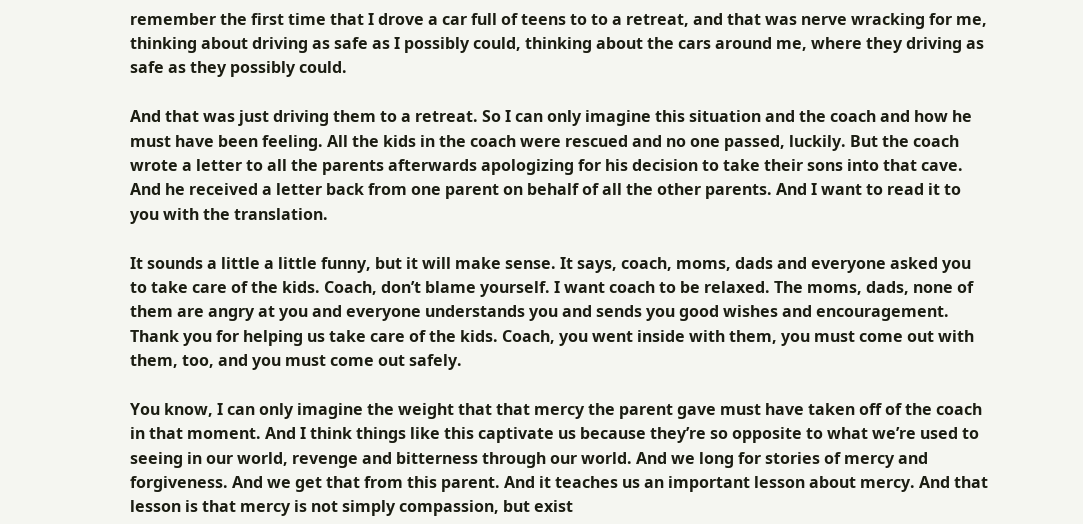remember the first time that I drove a car full of teens to to a retreat, and that was nerve wracking for me, thinking about driving as safe as I possibly could, thinking about the cars around me, where they driving as safe as they possibly could.

And that was just driving them to a retreat. So I can only imagine this situation and the coach and how he must have been feeling. All the kids in the coach were rescued and no one passed, luckily. But the coach wrote a letter to all the parents afterwards apologizing for his decision to take their sons into that cave. And he received a letter back from one parent on behalf of all the other parents. And I want to read it to you with the translation.

It sounds a little a little funny, but it will make sense. It says, coach, moms, dads and everyone asked you to take care of the kids. Coach, don’t blame yourself. I want coach to be relaxed. The moms, dads, none of them are angry at you and everyone understands you and sends you good wishes and encouragement. Thank you for helping us take care of the kids. Coach, you went inside with them, you must come out with them, too, and you must come out safely.

You know, I can only imagine the weight that that mercy the parent gave must have taken off of the coach in that moment. And I think things like this captivate us because they’re so opposite to what we’re used to seeing in our world, revenge and bitterness through our world. And we long for stories of mercy and forgiveness. And we get that from this parent. And it teaches us an important lesson about mercy. And that lesson is that mercy is not simply compassion, but exist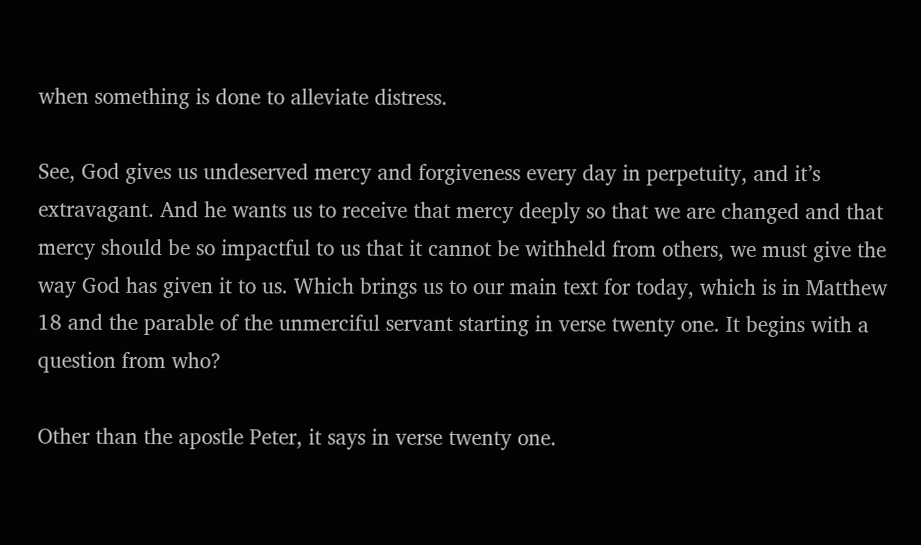when something is done to alleviate distress.

See, God gives us undeserved mercy and forgiveness every day in perpetuity, and it’s extravagant. And he wants us to receive that mercy deeply so that we are changed and that mercy should be so impactful to us that it cannot be withheld from others, we must give the way God has given it to us. Which brings us to our main text for today, which is in Matthew 18 and the parable of the unmerciful servant starting in verse twenty one. It begins with a question from who?

Other than the apostle Peter, it says in verse twenty one.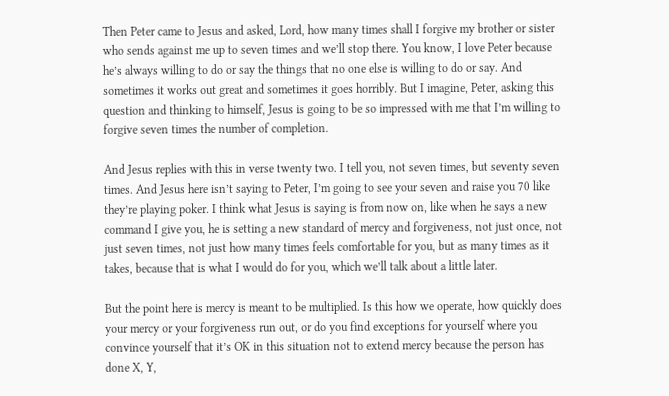Then Peter came to Jesus and asked, Lord, how many times shall I forgive my brother or sister who sends against me up to seven times and we’ll stop there. You know, I love Peter because he’s always willing to do or say the things that no one else is willing to do or say. And sometimes it works out great and sometimes it goes horribly. But I imagine, Peter, asking this question and thinking to himself, Jesus is going to be so impressed with me that I’m willing to forgive seven times the number of completion.

And Jesus replies with this in verse twenty two. I tell you, not seven times, but seventy seven times. And Jesus here isn’t saying to Peter, I’m going to see your seven and raise you 70 like they’re playing poker. I think what Jesus is saying is from now on, like when he says a new command I give you, he is setting a new standard of mercy and forgiveness, not just once, not just seven times, not just how many times feels comfortable for you, but as many times as it takes, because that is what I would do for you, which we’ll talk about a little later.

But the point here is mercy is meant to be multiplied. Is this how we operate, how quickly does your mercy or your forgiveness run out, or do you find exceptions for yourself where you convince yourself that it’s OK in this situation not to extend mercy because the person has done X, Y,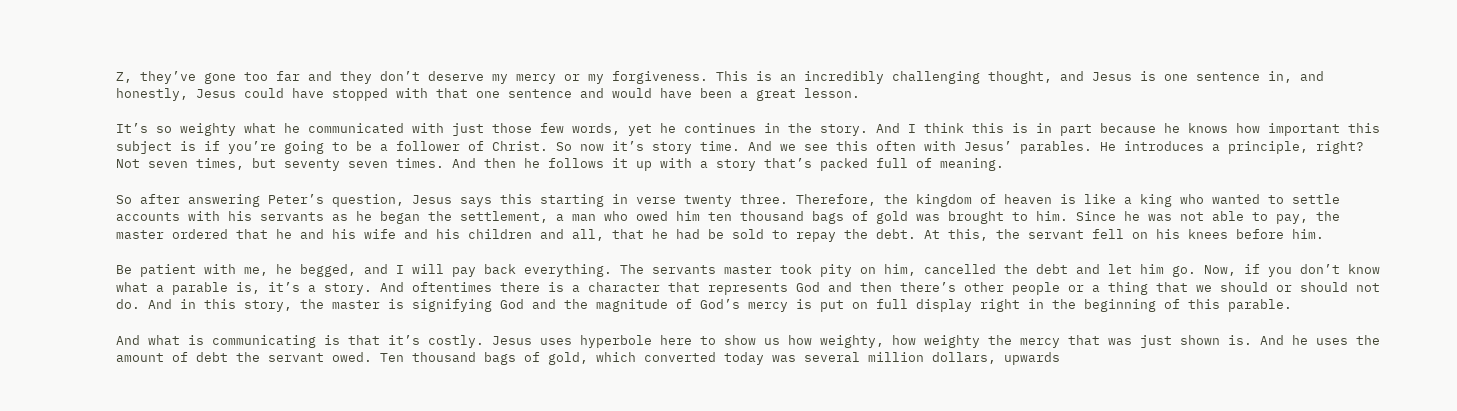Z, they’ve gone too far and they don’t deserve my mercy or my forgiveness. This is an incredibly challenging thought, and Jesus is one sentence in, and honestly, Jesus could have stopped with that one sentence and would have been a great lesson.

It’s so weighty what he communicated with just those few words, yet he continues in the story. And I think this is in part because he knows how important this subject is if you’re going to be a follower of Christ. So now it’s story time. And we see this often with Jesus’ parables. He introduces a principle, right? Not seven times, but seventy seven times. And then he follows it up with a story that’s packed full of meaning.

So after answering Peter’s question, Jesus says this starting in verse twenty three. Therefore, the kingdom of heaven is like a king who wanted to settle accounts with his servants as he began the settlement, a man who owed him ten thousand bags of gold was brought to him. Since he was not able to pay, the master ordered that he and his wife and his children and all, that he had be sold to repay the debt. At this, the servant fell on his knees before him.

Be patient with me, he begged, and I will pay back everything. The servants master took pity on him, cancelled the debt and let him go. Now, if you don’t know what a parable is, it’s a story. And oftentimes there is a character that represents God and then there’s other people or a thing that we should or should not do. And in this story, the master is signifying God and the magnitude of God’s mercy is put on full display right in the beginning of this parable.

And what is communicating is that it’s costly. Jesus uses hyperbole here to show us how weighty, how weighty the mercy that was just shown is. And he uses the amount of debt the servant owed. Ten thousand bags of gold, which converted today was several million dollars, upwards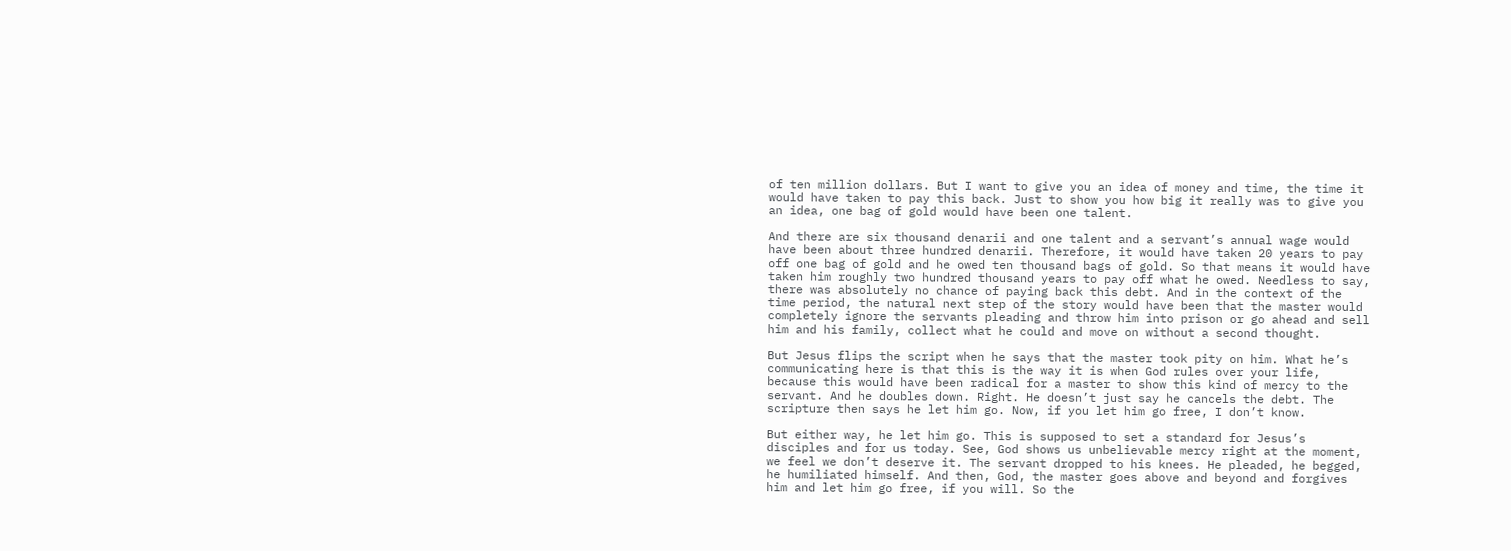of ten million dollars. But I want to give you an idea of money and time, the time it would have taken to pay this back. Just to show you how big it really was to give you an idea, one bag of gold would have been one talent.

And there are six thousand denarii and one talent and a servant’s annual wage would have been about three hundred denarii. Therefore, it would have taken 20 years to pay off one bag of gold and he owed ten thousand bags of gold. So that means it would have taken him roughly two hundred thousand years to pay off what he owed. Needless to say, there was absolutely no chance of paying back this debt. And in the context of the time period, the natural next step of the story would have been that the master would completely ignore the servants pleading and throw him into prison or go ahead and sell him and his family, collect what he could and move on without a second thought.

But Jesus flips the script when he says that the master took pity on him. What he’s communicating here is that this is the way it is when God rules over your life, because this would have been radical for a master to show this kind of mercy to the servant. And he doubles down. Right. He doesn’t just say he cancels the debt. The scripture then says he let him go. Now, if you let him go free, I don’t know.

But either way, he let him go. This is supposed to set a standard for Jesus’s disciples and for us today. See, God shows us unbelievable mercy right at the moment, we feel we don’t deserve it. The servant dropped to his knees. He pleaded, he begged, he humiliated himself. And then, God, the master goes above and beyond and forgives him and let him go free, if you will. So the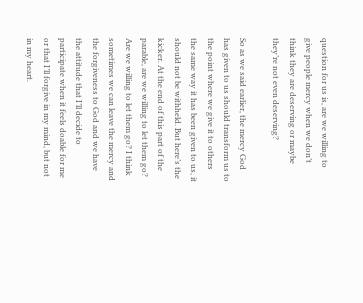question for us is, are we willing to give people mercy when we don’t think they are deserving or maybe they’re not even deserving?

So as we said earlier, the mercy God has given to us should transform us to the point where we give it to others the same way it has been given to us, it should not be withheld. But here’s the kicker. At the end of this part of the parable, are we willing to let them go? Are we willing to let them go? I think sometimes we can leave the mercy and the forgiveness to God and we have the attitude that I’ll decide to participate when it feels doable for me or that I’ll forgive in my mind, but not in my heart.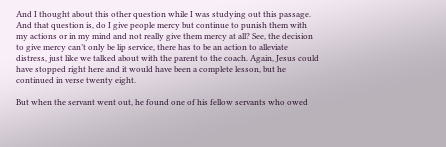And I thought about this other question while I was studying out this passage. And that question is, do I give people mercy but continue to punish them with my actions or in my mind and not really give them mercy at all? See, the decision to give mercy can’t only be lip service, there has to be an action to alleviate distress, just like we talked about with the parent to the coach. Again, Jesus could have stopped right here and it would have been a complete lesson, but he continued in verse twenty eight.

But when the servant went out, he found one of his fellow servants who owed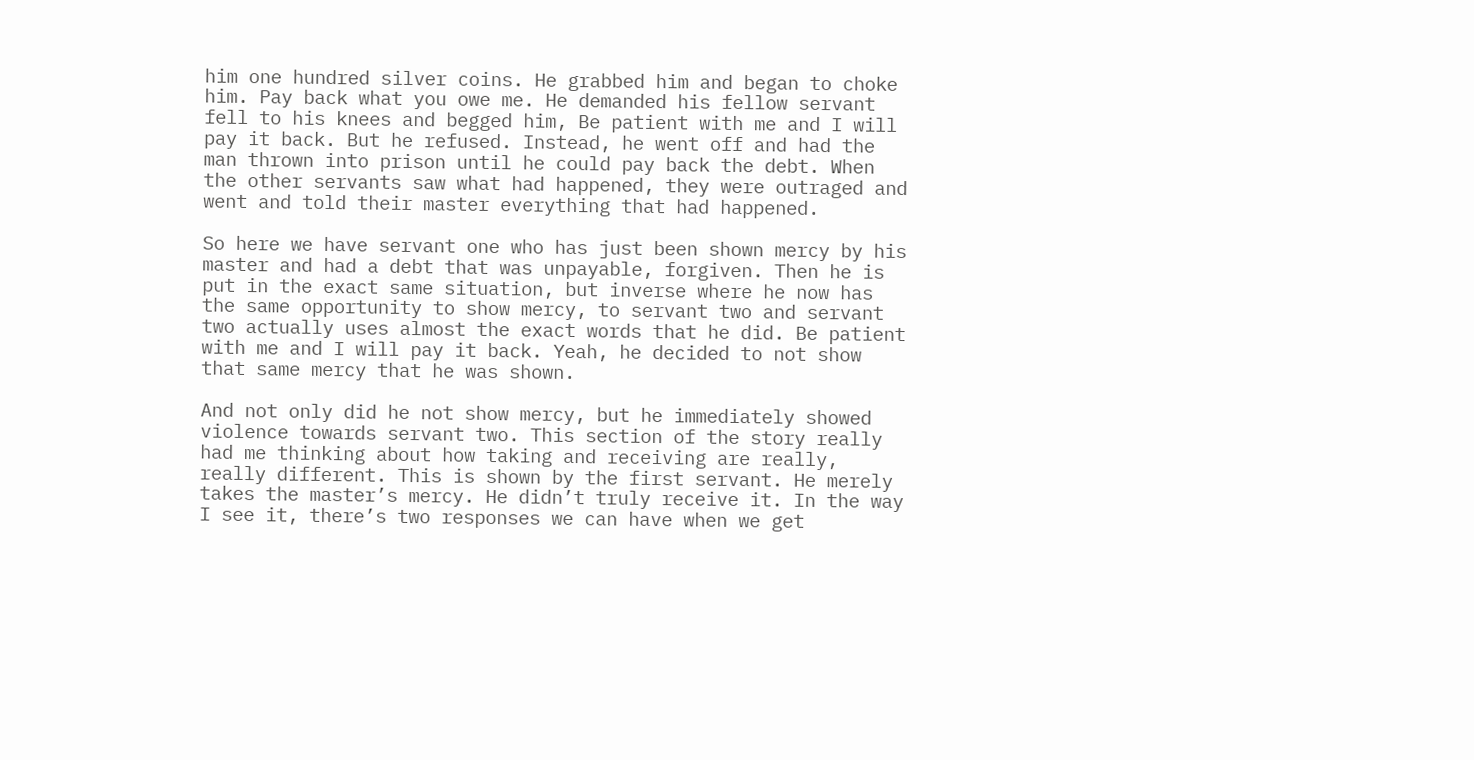him one hundred silver coins. He grabbed him and began to choke him. Pay back what you owe me. He demanded his fellow servant fell to his knees and begged him, Be patient with me and I will pay it back. But he refused. Instead, he went off and had the man thrown into prison until he could pay back the debt. When the other servants saw what had happened, they were outraged and went and told their master everything that had happened.

So here we have servant one who has just been shown mercy by his master and had a debt that was unpayable, forgiven. Then he is put in the exact same situation, but inverse where he now has the same opportunity to show mercy, to servant two and servant two actually uses almost the exact words that he did. Be patient with me and I will pay it back. Yeah, he decided to not show that same mercy that he was shown.

And not only did he not show mercy, but he immediately showed violence towards servant two. This section of the story really had me thinking about how taking and receiving are really, really different. This is shown by the first servant. He merely takes the master’s mercy. He didn’t truly receive it. In the way I see it, there’s two responses we can have when we get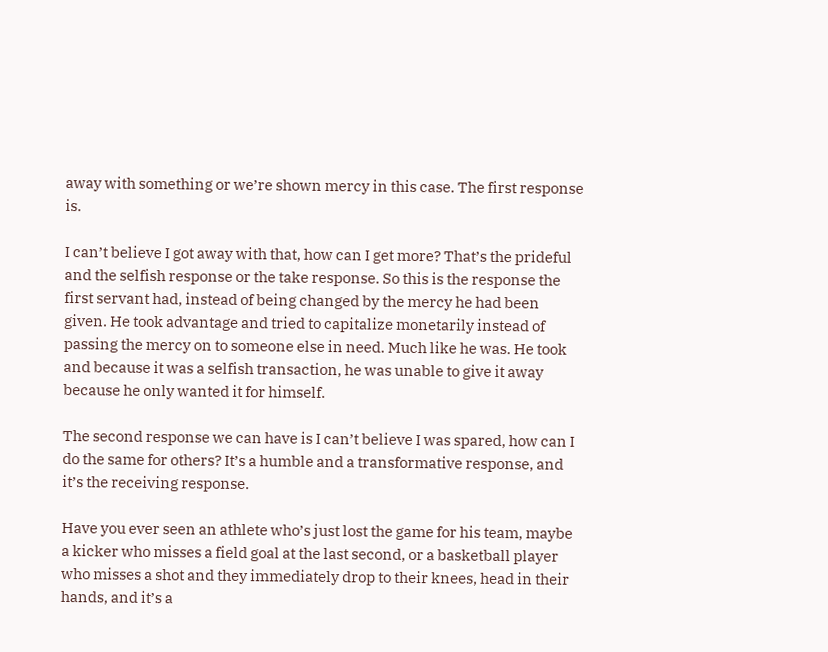away with something or we’re shown mercy in this case. The first response is.

I can’t believe I got away with that, how can I get more? That’s the prideful and the selfish response or the take response. So this is the response the first servant had, instead of being changed by the mercy he had been given. He took advantage and tried to capitalize monetarily instead of passing the mercy on to someone else in need. Much like he was. He took and because it was a selfish transaction, he was unable to give it away because he only wanted it for himself.

The second response we can have is I can’t believe I was spared, how can I do the same for others? It’s a humble and a transformative response, and it’s the receiving response.

Have you ever seen an athlete who’s just lost the game for his team, maybe a kicker who misses a field goal at the last second, or a basketball player who misses a shot and they immediately drop to their knees, head in their hands, and it’s a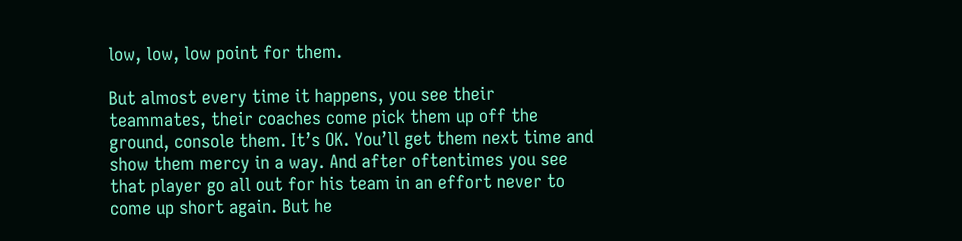low, low, low point for them.

But almost every time it happens, you see their teammates, their coaches come pick them up off the ground, console them. It’s OK. You’ll get them next time and show them mercy in a way. And after oftentimes you see that player go all out for his team in an effort never to come up short again. But he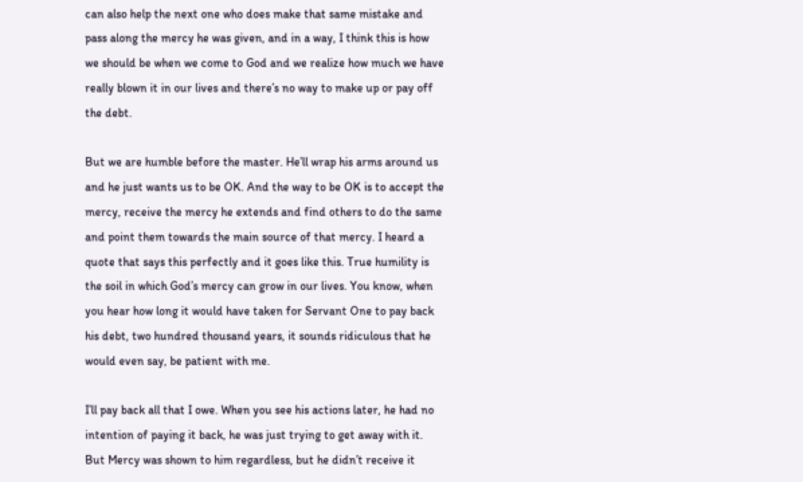can also help the next one who does make that same mistake and pass along the mercy he was given, and in a way, I think this is how we should be when we come to God and we realize how much we have really blown it in our lives and there’s no way to make up or pay off the debt.

But we are humble before the master. He’ll wrap his arms around us and he just wants us to be OK. And the way to be OK is to accept the mercy, receive the mercy he extends and find others to do the same and point them towards the main source of that mercy. I heard a quote that says this perfectly and it goes like this. True humility is the soil in which God’s mercy can grow in our lives. You know, when you hear how long it would have taken for Servant One to pay back his debt, two hundred thousand years, it sounds ridiculous that he would even say, be patient with me.

I’ll pay back all that I owe. When you see his actions later, he had no intention of paying it back, he was just trying to get away with it. But Mercy was shown to him regardless, but he didn’t receive it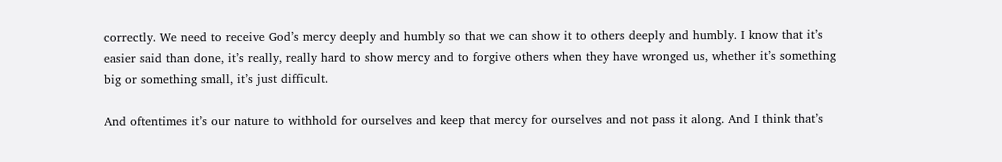correctly. We need to receive God’s mercy deeply and humbly so that we can show it to others deeply and humbly. I know that it’s easier said than done, it’s really, really hard to show mercy and to forgive others when they have wronged us, whether it’s something big or something small, it’s just difficult.

And oftentimes it’s our nature to withhold for ourselves and keep that mercy for ourselves and not pass it along. And I think that’s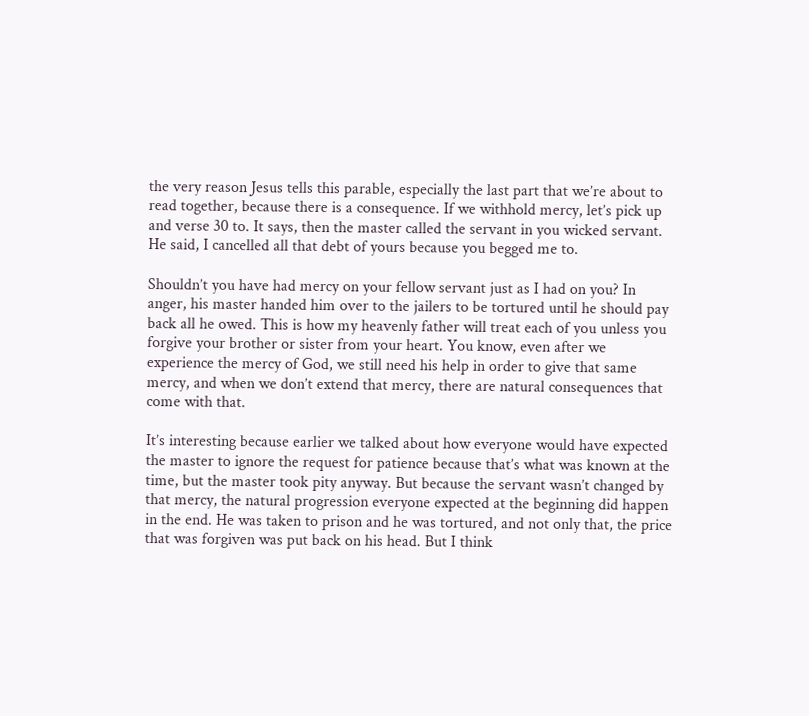the very reason Jesus tells this parable, especially the last part that we’re about to read together, because there is a consequence. If we withhold mercy, let’s pick up and verse 30 to. It says, then the master called the servant in you wicked servant. He said, I cancelled all that debt of yours because you begged me to.

Shouldn’t you have had mercy on your fellow servant just as I had on you? In anger, his master handed him over to the jailers to be tortured until he should pay back all he owed. This is how my heavenly father will treat each of you unless you forgive your brother or sister from your heart. You know, even after we experience the mercy of God, we still need his help in order to give that same mercy, and when we don’t extend that mercy, there are natural consequences that come with that.

It’s interesting because earlier we talked about how everyone would have expected the master to ignore the request for patience because that’s what was known at the time, but the master took pity anyway. But because the servant wasn’t changed by that mercy, the natural progression everyone expected at the beginning did happen in the end. He was taken to prison and he was tortured, and not only that, the price that was forgiven was put back on his head. But I think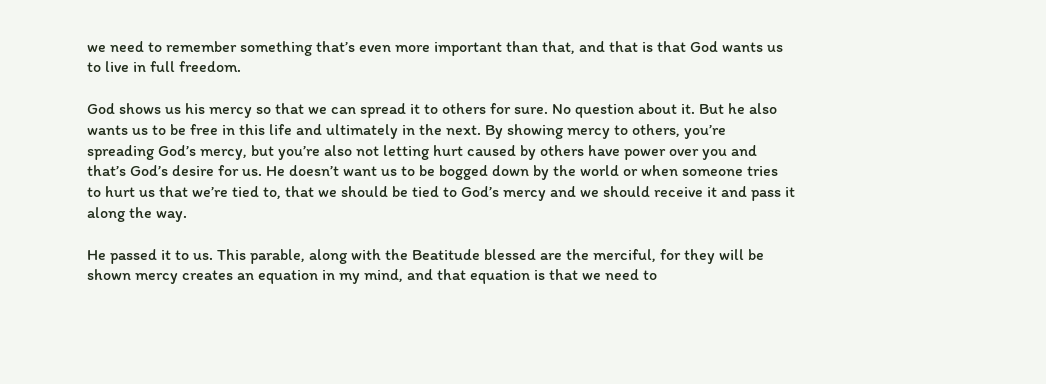we need to remember something that’s even more important than that, and that is that God wants us to live in full freedom.

God shows us his mercy so that we can spread it to others for sure. No question about it. But he also wants us to be free in this life and ultimately in the next. By showing mercy to others, you’re spreading God’s mercy, but you’re also not letting hurt caused by others have power over you and that’s God’s desire for us. He doesn’t want us to be bogged down by the world or when someone tries to hurt us that we’re tied to, that we should be tied to God’s mercy and we should receive it and pass it along the way.

He passed it to us. This parable, along with the Beatitude blessed are the merciful, for they will be shown mercy creates an equation in my mind, and that equation is that we need to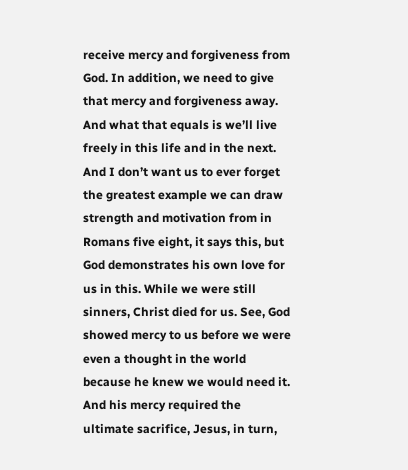receive mercy and forgiveness from God. In addition, we need to give that mercy and forgiveness away. And what that equals is we’ll live freely in this life and in the next. And I don’t want us to ever forget the greatest example we can draw strength and motivation from in Romans five eight, it says this, but God demonstrates his own love for us in this. While we were still sinners, Christ died for us. See, God showed mercy to us before we were even a thought in the world because he knew we would need it. And his mercy required the ultimate sacrifice, Jesus, in turn,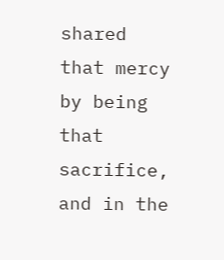shared that mercy by being that sacrifice, and in the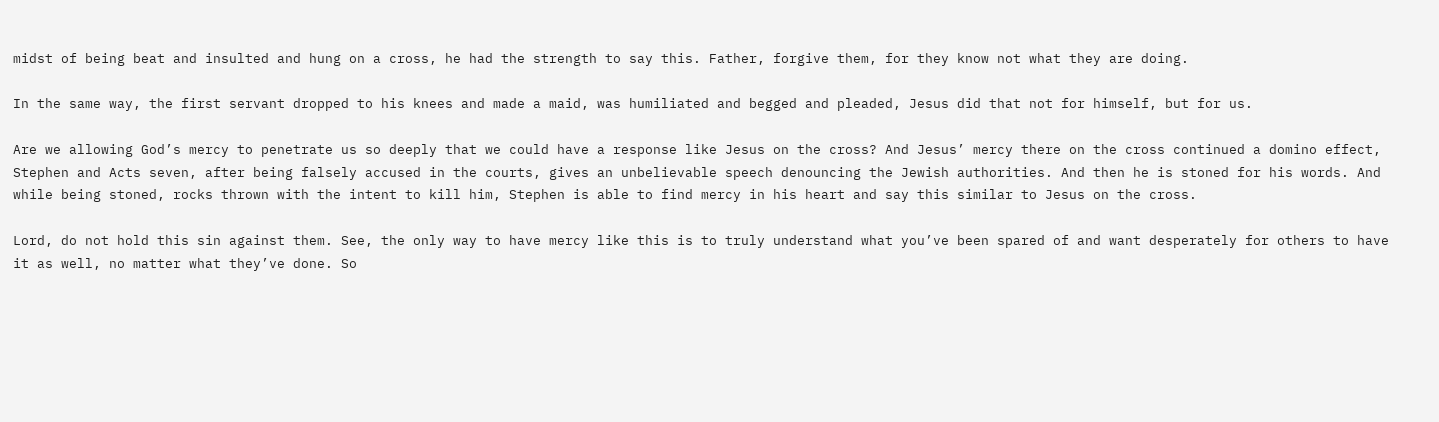midst of being beat and insulted and hung on a cross, he had the strength to say this. Father, forgive them, for they know not what they are doing.

In the same way, the first servant dropped to his knees and made a maid, was humiliated and begged and pleaded, Jesus did that not for himself, but for us.

Are we allowing God’s mercy to penetrate us so deeply that we could have a response like Jesus on the cross? And Jesus’ mercy there on the cross continued a domino effect, Stephen and Acts seven, after being falsely accused in the courts, gives an unbelievable speech denouncing the Jewish authorities. And then he is stoned for his words. And while being stoned, rocks thrown with the intent to kill him, Stephen is able to find mercy in his heart and say this similar to Jesus on the cross.

Lord, do not hold this sin against them. See, the only way to have mercy like this is to truly understand what you’ve been spared of and want desperately for others to have it as well, no matter what they’ve done. So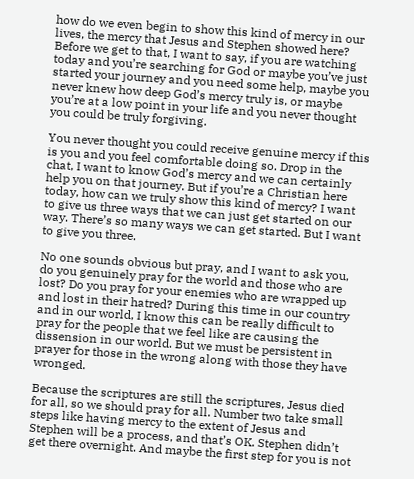how do we even begin to show this kind of mercy in our lives, the mercy that Jesus and Stephen showed here? Before we get to that, I want to say, if you are watching today and you’re searching for God or maybe you’ve just started your journey and you need some help, maybe you never knew how deep God’s mercy truly is, or maybe you’re at a low point in your life and you never thought you could be truly forgiving.

You never thought you could receive genuine mercy if this is you and you feel comfortable doing so. Drop in the chat, I want to know God’s mercy and we can certainly help you on that journey. But if you’re a Christian here today, how can we truly show this kind of mercy? I want to give us three ways that we can just get started on our way. There’s so many ways we can get started. But I want to give you three.

No one sounds obvious but pray, and I want to ask you, do you genuinely pray for the world and those who are lost? Do you pray for your enemies who are wrapped up and lost in their hatred? During this time in our country and in our world, I know this can be really difficult to pray for the people that we feel like are causing the dissension in our world. But we must be persistent in prayer for those in the wrong along with those they have wronged.

Because the scriptures are still the scriptures, Jesus died for all, so we should pray for all. Number two take small steps like having mercy to the extent of Jesus and Stephen will be a process, and that’s OK. Stephen didn’t get there overnight. And maybe the first step for you is not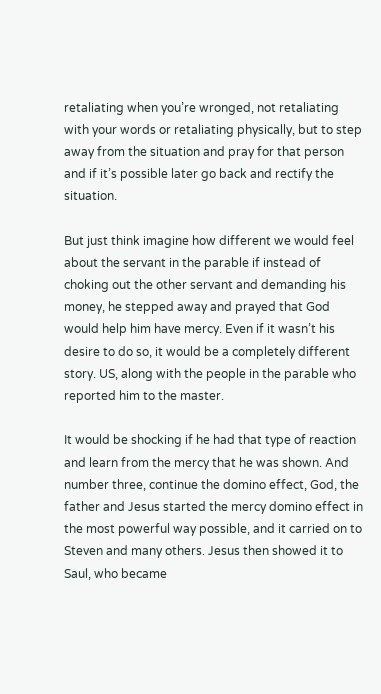retaliating when you’re wronged, not retaliating with your words or retaliating physically, but to step away from the situation and pray for that person and if it’s possible later go back and rectify the situation.

But just think imagine how different we would feel about the servant in the parable if instead of choking out the other servant and demanding his money, he stepped away and prayed that God would help him have mercy. Even if it wasn’t his desire to do so, it would be a completely different story. US, along with the people in the parable who reported him to the master.

It would be shocking if he had that type of reaction and learn from the mercy that he was shown. And number three, continue the domino effect, God, the father and Jesus started the mercy domino effect in the most powerful way possible, and it carried on to Steven and many others. Jesus then showed it to Saul, who became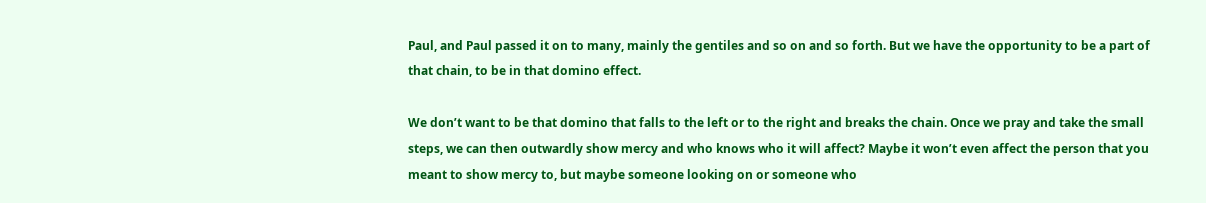Paul, and Paul passed it on to many, mainly the gentiles and so on and so forth. But we have the opportunity to be a part of that chain, to be in that domino effect.

We don’t want to be that domino that falls to the left or to the right and breaks the chain. Once we pray and take the small steps, we can then outwardly show mercy and who knows who it will affect? Maybe it won’t even affect the person that you meant to show mercy to, but maybe someone looking on or someone who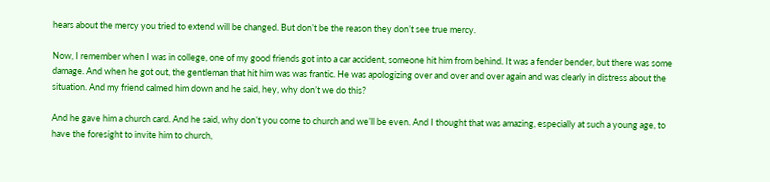hears about the mercy you tried to extend will be changed. But don’t be the reason they don’t see true mercy.

Now, I remember when I was in college, one of my good friends got into a car accident, someone hit him from behind. It was a fender bender, but there was some damage. And when he got out, the gentleman that hit him was was frantic. He was apologizing over and over and over again and was clearly in distress about the situation. And my friend calmed him down and he said, hey, why don’t we do this?

And he gave him a church card. And he said, why don’t you come to church and we’ll be even. And I thought that was amazing, especially at such a young age, to have the foresight to invite him to church,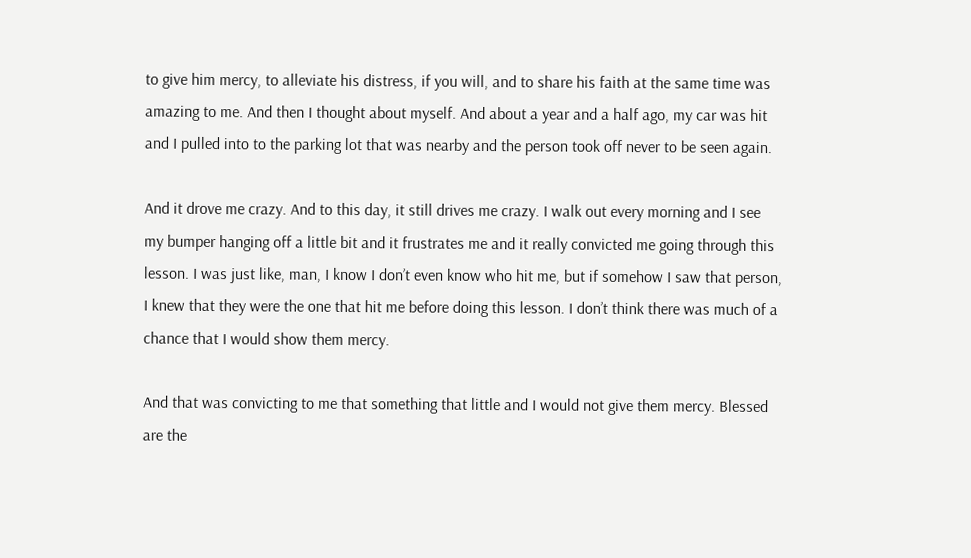to give him mercy, to alleviate his distress, if you will, and to share his faith at the same time was amazing to me. And then I thought about myself. And about a year and a half ago, my car was hit and I pulled into to the parking lot that was nearby and the person took off never to be seen again.

And it drove me crazy. And to this day, it still drives me crazy. I walk out every morning and I see my bumper hanging off a little bit and it frustrates me and it really convicted me going through this lesson. I was just like, man, I know I don’t even know who hit me, but if somehow I saw that person, I knew that they were the one that hit me before doing this lesson. I don’t think there was much of a chance that I would show them mercy.

And that was convicting to me that something that little and I would not give them mercy. Blessed are the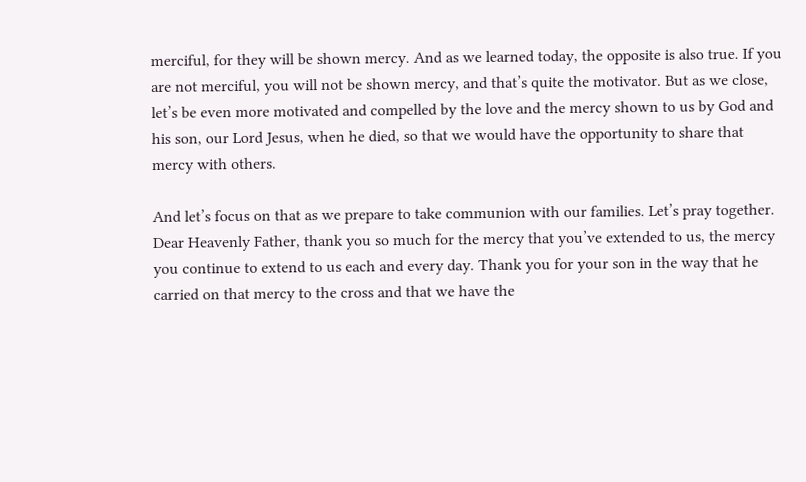merciful, for they will be shown mercy. And as we learned today, the opposite is also true. If you are not merciful, you will not be shown mercy, and that’s quite the motivator. But as we close, let’s be even more motivated and compelled by the love and the mercy shown to us by God and his son, our Lord Jesus, when he died, so that we would have the opportunity to share that mercy with others.

And let’s focus on that as we prepare to take communion with our families. Let’s pray together. Dear Heavenly Father, thank you so much for the mercy that you’ve extended to us, the mercy you continue to extend to us each and every day. Thank you for your son in the way that he carried on that mercy to the cross and that we have the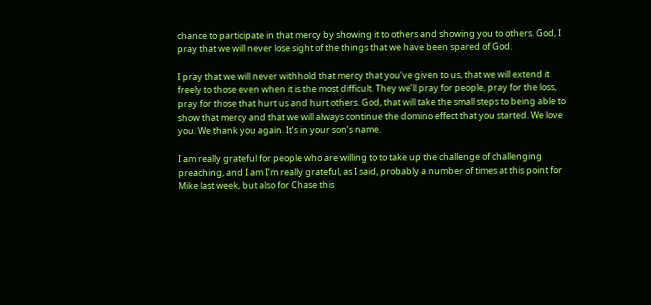chance to participate in that mercy by showing it to others and showing you to others. God, I pray that we will never lose sight of the things that we have been spared of God.

I pray that we will never withhold that mercy that you’ve given to us, that we will extend it freely to those even when it is the most difficult. They we’ll pray for people, pray for the loss, pray for those that hurt us and hurt others. God, that will take the small steps to being able to show that mercy and that we will always continue the domino effect that you started. We love you. We thank you again. It’s in your son’s name.

I am really grateful for people who are willing to to take up the challenge of challenging preaching, and I am I’m really grateful, as I said, probably a number of times at this point for Mike last week, but also for Chase this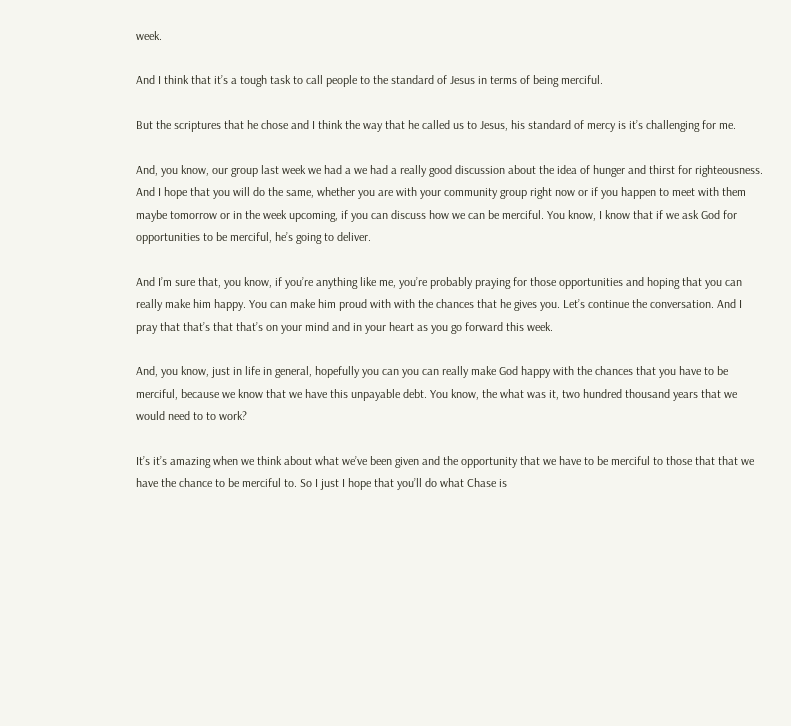week.

And I think that it’s a tough task to call people to the standard of Jesus in terms of being merciful.

But the scriptures that he chose and I think the way that he called us to Jesus, his standard of mercy is it’s challenging for me.

And, you know, our group last week we had a we had a really good discussion about the idea of hunger and thirst for righteousness. And I hope that you will do the same, whether you are with your community group right now or if you happen to meet with them maybe tomorrow or in the week upcoming, if you can discuss how we can be merciful. You know, I know that if we ask God for opportunities to be merciful, he’s going to deliver.

And I’m sure that, you know, if you’re anything like me, you’re probably praying for those opportunities and hoping that you can really make him happy. You can make him proud with with the chances that he gives you. Let’s continue the conversation. And I pray that that’s that that’s on your mind and in your heart as you go forward this week.

And, you know, just in life in general, hopefully you can you can really make God happy with the chances that you have to be merciful, because we know that we have this unpayable debt. You know, the what was it, two hundred thousand years that we would need to to work?

It’s it’s amazing when we think about what we’ve been given and the opportunity that we have to be merciful to those that that we have the chance to be merciful to. So I just I hope that you’ll do what Chase is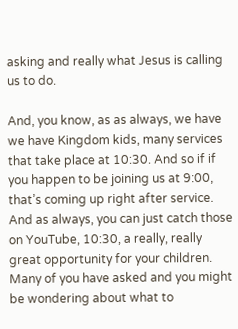asking and really what Jesus is calling us to do.

And, you know, as as always, we have we have Kingdom kids, many services that take place at 10:30. And so if if you happen to be joining us at 9:00, that’s coming up right after service. And as always, you can just catch those on YouTube, 10:30, a really, really great opportunity for your children. Many of you have asked and you might be wondering about what to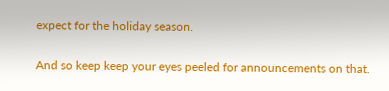expect for the holiday season.

And so keep keep your eyes peeled for announcements on that.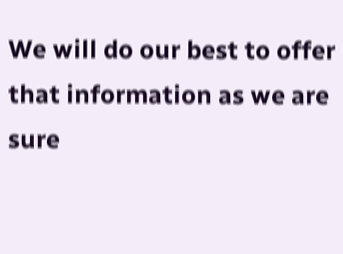We will do our best to offer that information as we are sure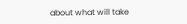about what will take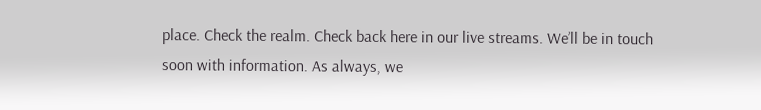place. Check the realm. Check back here in our live streams. We’ll be in touch soon with information. As always, we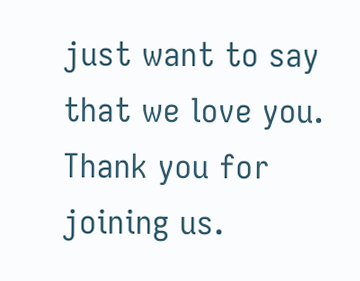just want to say that we love you. Thank you for joining us.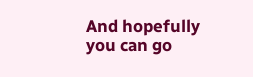And hopefully you can go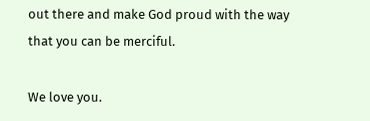out there and make God proud with the way that you can be merciful.

We love you.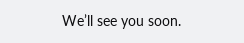We’ll see you soon.